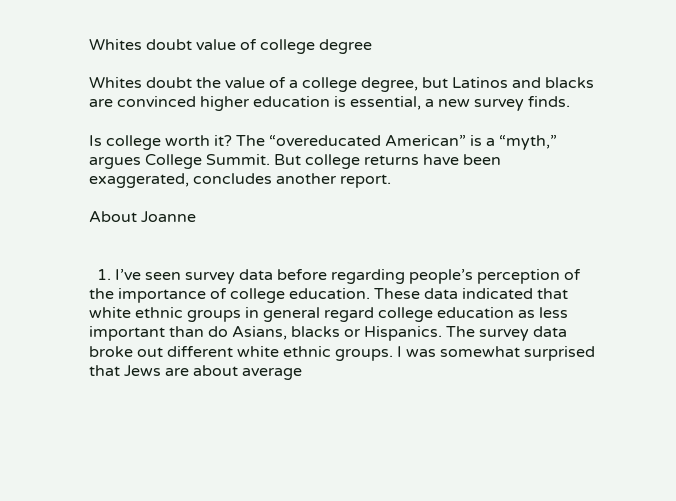Whites doubt value of college degree

Whites doubt the value of a college degree, but Latinos and blacks are convinced higher education is essential, a new survey finds.

Is college worth it? The “overeducated American” is a “myth,” argues College Summit. But college returns have been exaggerated, concludes another report.

About Joanne


  1. I’ve seen survey data before regarding people’s perception of the importance of college education. These data indicated that white ethnic groups in general regard college education as less important than do Asians, blacks or Hispanics. The survey data broke out different white ethnic groups. I was somewhat surprised that Jews are about average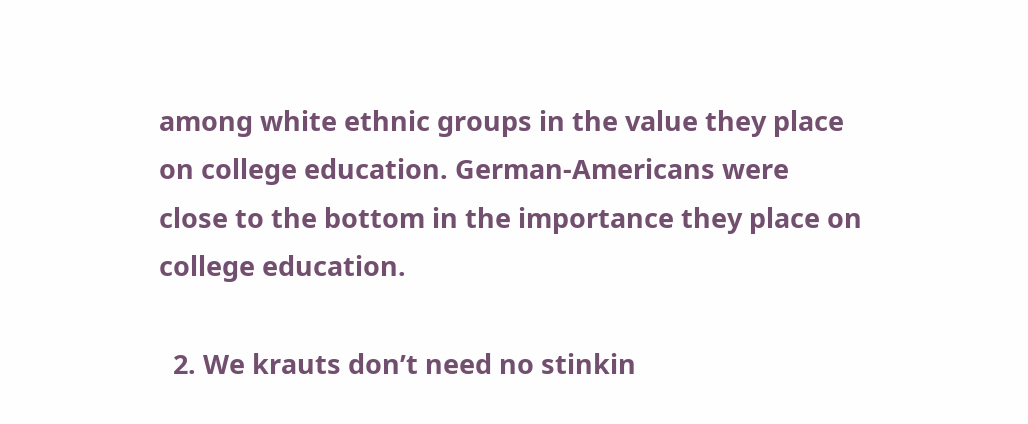among white ethnic groups in the value they place on college education. German-Americans were close to the bottom in the importance they place on college education.

  2. We krauts don’t need no stinkin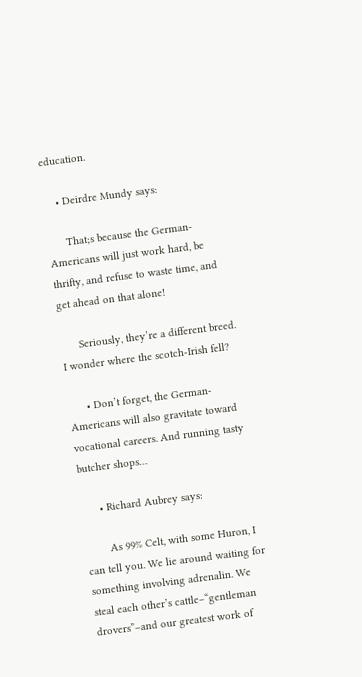education.

    • Deirdre Mundy says:

      That;s because the German-Americans will just work hard, be thrifty, and refuse to waste time, and get ahead on that alone!

      Seriously, they’re a different breed. I wonder where the scotch-Irish fell?

      • Don’t forget, the German-Americans will also gravitate toward vocational careers. And running tasty butcher shops…

      • Richard Aubrey says:

        As 99% Celt, with some Huron, I can tell you. We lie around waiting for something involving adrenalin. We steal each other’s cattle–“gentleman drovers”–and our greatest work of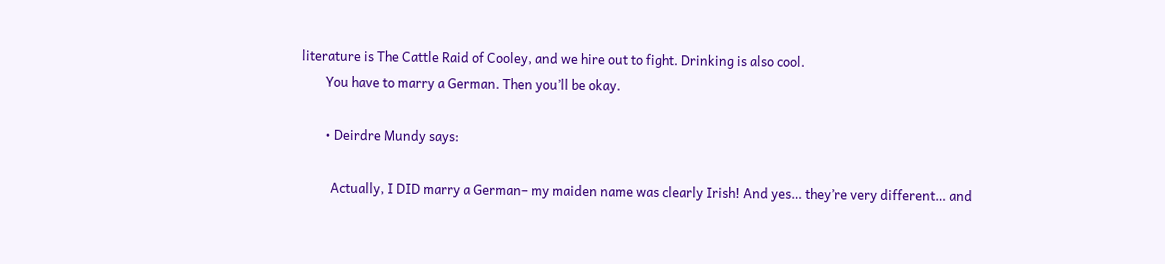literature is The Cattle Raid of Cooley, and we hire out to fight. Drinking is also cool.
        You have to marry a German. Then you’ll be okay.

        • Deirdre Mundy says:

          Actually, I DID marry a German– my maiden name was clearly Irish! And yes… they’re very different… and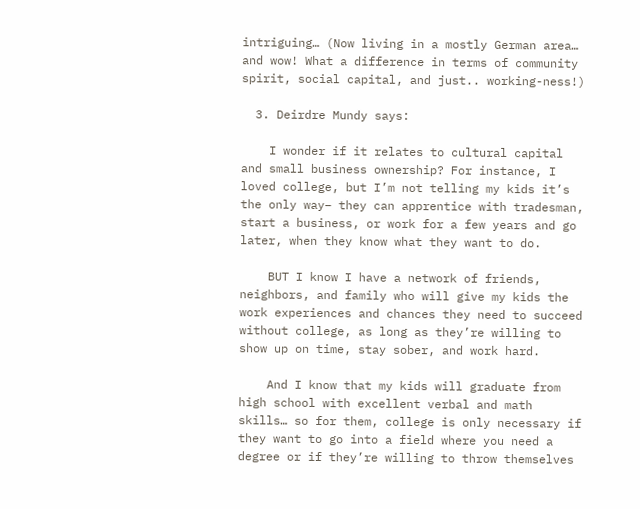intriguing… (Now living in a mostly German area… and wow! What a difference in terms of community spirit, social capital, and just.. working-ness!)

  3. Deirdre Mundy says:

    I wonder if it relates to cultural capital and small business ownership? For instance, I loved college, but I’m not telling my kids it’s the only way– they can apprentice with tradesman, start a business, or work for a few years and go later, when they know what they want to do.

    BUT I know I have a network of friends, neighbors, and family who will give my kids the work experiences and chances they need to succeed without college, as long as they’re willing to show up on time, stay sober, and work hard.

    And I know that my kids will graduate from high school with excellent verbal and math skills… so for them, college is only necessary if they want to go into a field where you need a degree or if they’re willing to throw themselves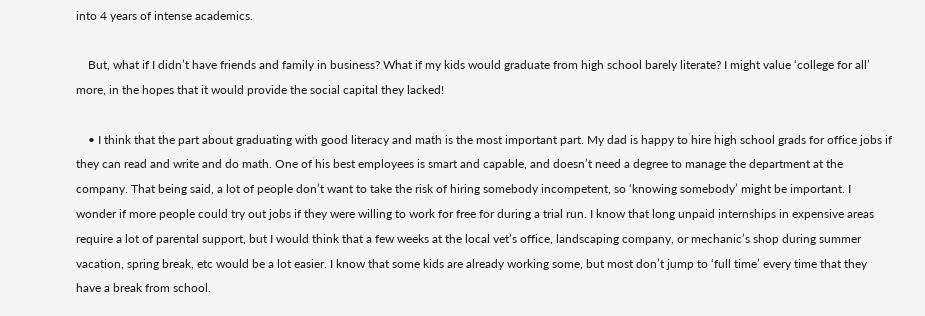into 4 years of intense academics.

    But, what if I didn’t have friends and family in business? What if my kids would graduate from high school barely literate? I might value ‘college for all’ more, in the hopes that it would provide the social capital they lacked!

    • I think that the part about graduating with good literacy and math is the most important part. My dad is happy to hire high school grads for office jobs if they can read and write and do math. One of his best employees is smart and capable, and doesn’t need a degree to manage the department at the company. That being said, a lot of people don’t want to take the risk of hiring somebody incompetent, so ‘knowing somebody’ might be important. I wonder if more people could try out jobs if they were willing to work for free for during a trial run. I know that long unpaid internships in expensive areas require a lot of parental support, but I would think that a few weeks at the local vet’s office, landscaping company, or mechanic’s shop during summer vacation, spring break, etc would be a lot easier. I know that some kids are already working some, but most don’t jump to ‘full time’ every time that they have a break from school.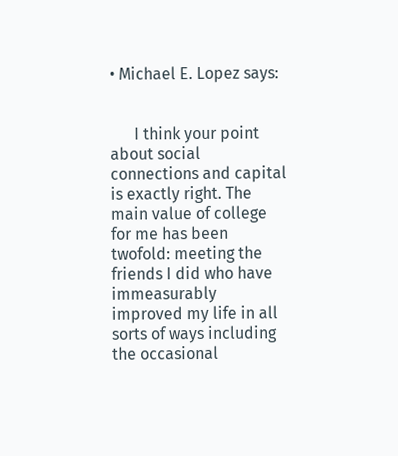• Michael E. Lopez says:


      I think your point about social connections and capital is exactly right. The main value of college for me has been twofold: meeting the friends I did who have immeasurably improved my life in all sorts of ways including the occasional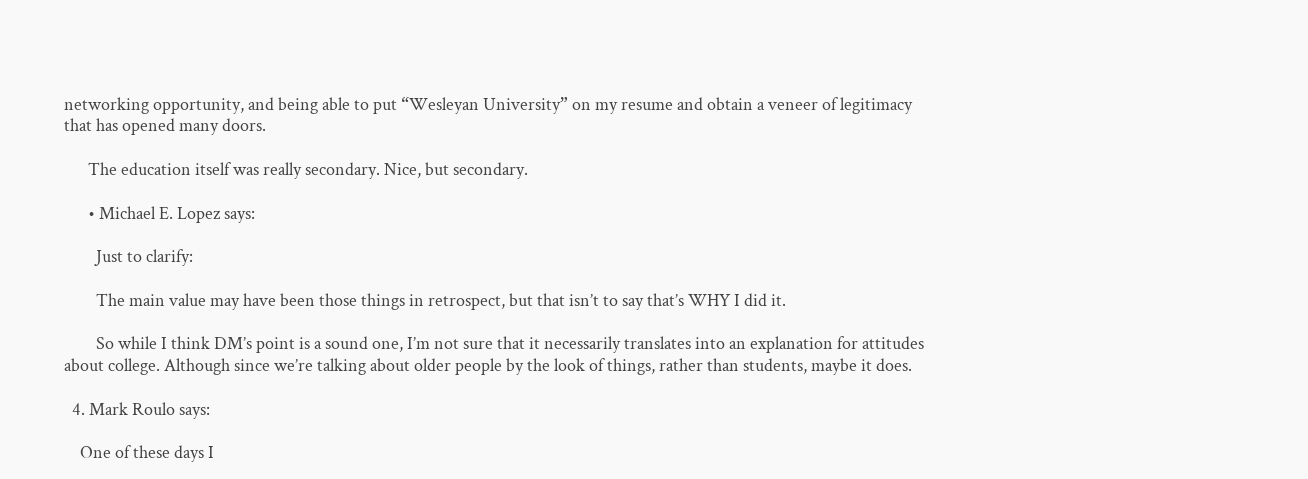networking opportunity, and being able to put “Wesleyan University” on my resume and obtain a veneer of legitimacy that has opened many doors.

      The education itself was really secondary. Nice, but secondary.

      • Michael E. Lopez says:

        Just to clarify:

        The main value may have been those things in retrospect, but that isn’t to say that’s WHY I did it.

        So while I think DM’s point is a sound one, I’m not sure that it necessarily translates into an explanation for attitudes about college. Although since we’re talking about older people by the look of things, rather than students, maybe it does.

  4. Mark Roulo says:

    One of these days I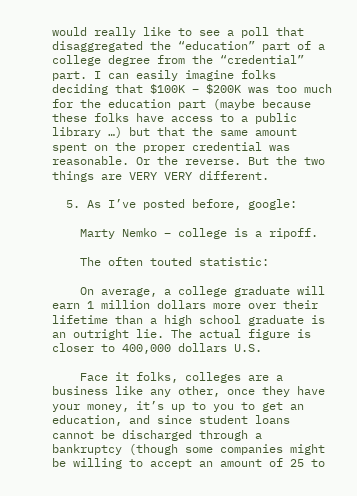would really like to see a poll that disaggregated the “education” part of a college degree from the “credential” part. I can easily imagine folks deciding that $100K – $200K was too much for the education part (maybe because these folks have access to a public library …) but that the same amount spent on the proper credential was reasonable. Or the reverse. But the two things are VERY VERY different.

  5. As I’ve posted before, google:

    Marty Nemko – college is a ripoff.

    The often touted statistic:

    On average, a college graduate will earn 1 million dollars more over their lifetime than a high school graduate is an outright lie. The actual figure is closer to 400,000 dollars U.S.

    Face it folks, colleges are a business like any other, once they have your money, it’s up to you to get an education, and since student loans cannot be discharged through a bankruptcy (though some companies might be willing to accept an amount of 25 to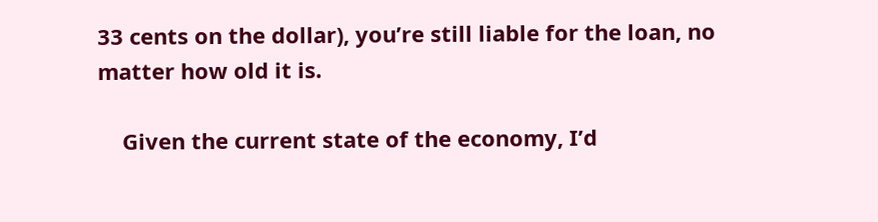33 cents on the dollar), you’re still liable for the loan, no matter how old it is.

    Given the current state of the economy, I’d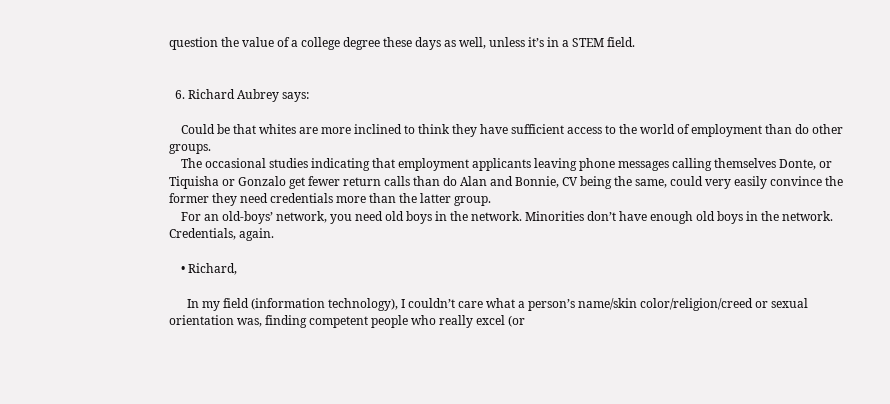question the value of a college degree these days as well, unless it’s in a STEM field.


  6. Richard Aubrey says:

    Could be that whites are more inclined to think they have sufficient access to the world of employment than do other groups.
    The occasional studies indicating that employment applicants leaving phone messages calling themselves Donte, or Tiquisha or Gonzalo get fewer return calls than do Alan and Bonnie, CV being the same, could very easily convince the former they need credentials more than the latter group.
    For an old-boys’ network, you need old boys in the network. Minorities don’t have enough old boys in the network. Credentials, again.

    • Richard,

      In my field (information technology), I couldn’t care what a person’s name/skin color/religion/creed or sexual orientation was, finding competent people who really excel (or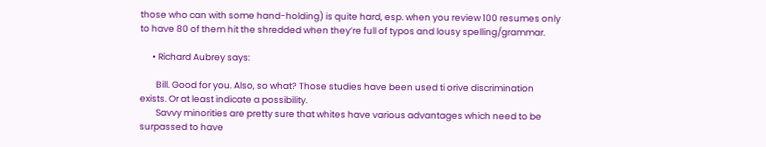those who can with some hand-holding) is quite hard, esp. when you review 100 resumes only to have 80 of them hit the shredded when they’re full of typos and lousy spelling/grammar.

      • Richard Aubrey says:

        Bill. Good for you. Also, so what? Those studies have been used ti orive discrimination exists. Or at least indicate a possibility.
        Savvy minorities are pretty sure that whites have various advantages which need to be surpassed to have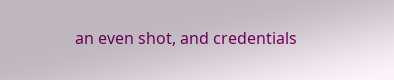an even shot, and credentials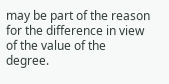may be part of the reason for the difference in view of the value of the degree.